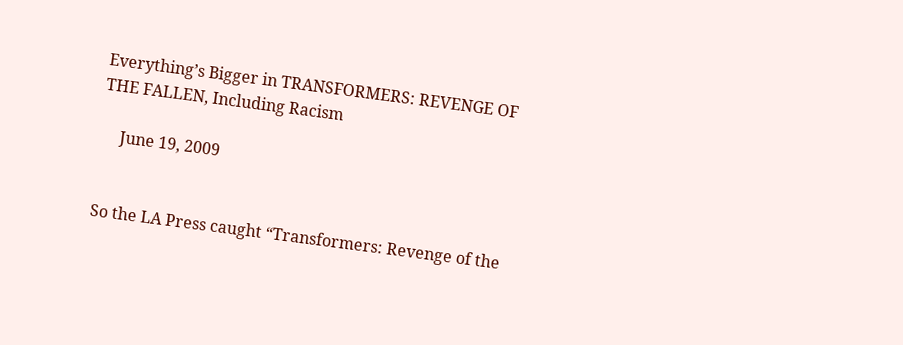Everything’s Bigger in TRANSFORMERS: REVENGE OF THE FALLEN, Including Racism

     June 19, 2009


So the LA Press caught “Transformers: Revenge of the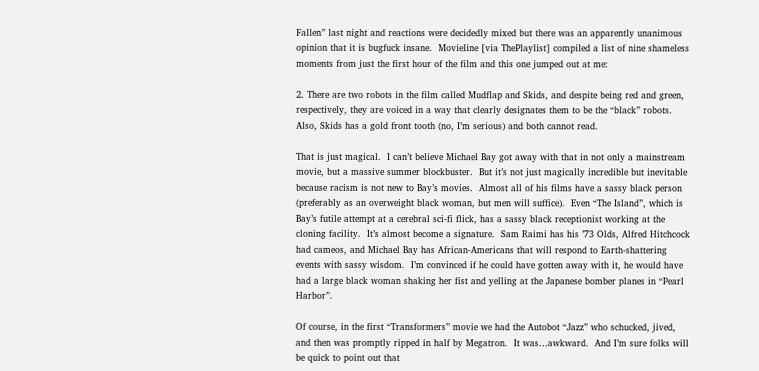Fallen” last night and reactions were decidedly mixed but there was an apparently unanimous opinion that it is bugfuck insane.  Movieline [via ThePlaylist] compiled a list of nine shameless moments from just the first hour of the film and this one jumped out at me:

2. There are two robots in the film called Mudflap and Skids, and despite being red and green, respectively, they are voiced in a way that clearly designates them to be the “black” robots. Also, Skids has a gold front tooth (no, I’m serious) and both cannot read.

That is just magical.  I can’t believe Michael Bay got away with that in not only a mainstream movie, but a massive summer blockbuster.  But it’s not just magically incredible but inevitable because racism is not new to Bay’s movies.  Almost all of his films have a sassy black person (preferably as an overweight black woman, but men will suffice).  Even “The Island”, which is Bay’s futile attempt at a cerebral sci-fi flick, has a sassy black receptionist working at the cloning facility.  It’s almost become a signature.  Sam Raimi has his ’73 Olds, Alfred Hitchcock had cameos, and Michael Bay has African-Americans that will respond to Earth-shattering events with sassy wisdom.  I’m convinced if he could have gotten away with it, he would have had a large black woman shaking her fist and yelling at the Japanese bomber planes in “Pearl Harbor”.

Of course, in the first “Transformers” movie we had the Autobot “Jazz” who schucked, jived, and then was promptly ripped in half by Megatron.  It was…awkward.  And I’m sure folks will be quick to point out that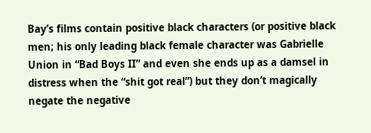Bay’s films contain positive black characters (or positive black men; his only leading black female character was Gabrielle Union in “Bad Boys II” and even she ends up as a damsel in distress when the “shit got real”) but they don’t magically negate the negative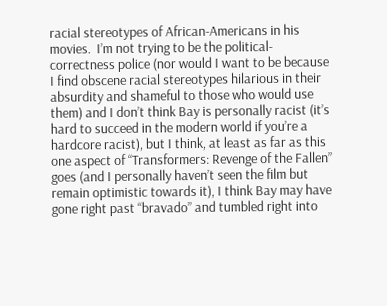racial stereotypes of African-Americans in his movies.  I’m not trying to be the political-correctness police (nor would I want to be because I find obscene racial stereotypes hilarious in their absurdity and shameful to those who would use them) and I don’t think Bay is personally racist (it’s hard to succeed in the modern world if you’re a hardcore racist), but I think, at least as far as this one aspect of “Transformers: Revenge of the Fallen” goes (and I personally haven’t seen the film but remain optimistic towards it), I think Bay may have gone right past “bravado” and tumbled right into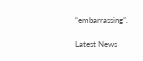“embarrassing”.

Latest News